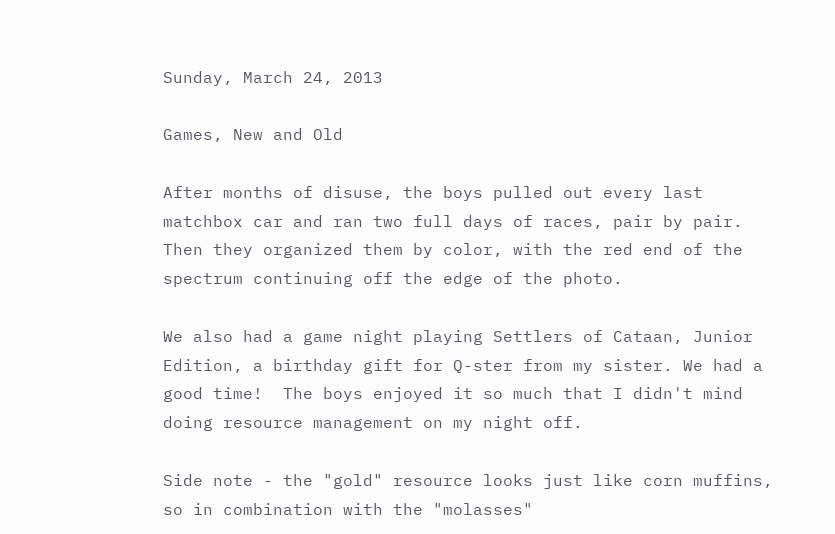Sunday, March 24, 2013

Games, New and Old

After months of disuse, the boys pulled out every last matchbox car and ran two full days of races, pair by pair.  Then they organized them by color, with the red end of the spectrum continuing off the edge of the photo.

We also had a game night playing Settlers of Cataan, Junior Edition, a birthday gift for Q-ster from my sister. We had a good time!  The boys enjoyed it so much that I didn't mind doing resource management on my night off.

Side note - the "gold" resource looks just like corn muffins, so in combination with the "molasses"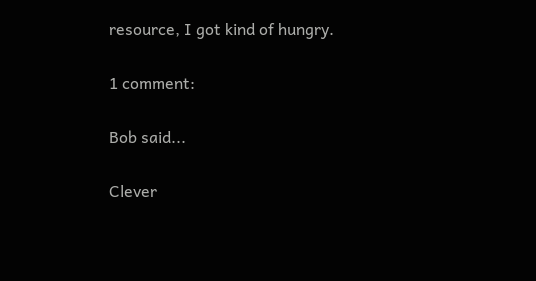resource, I got kind of hungry.

1 comment:

Bob said...

Clever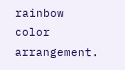rainbow color arrangement.